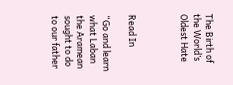The Birth of the World’s Oldest Hate



Read In

“Go and learn what Laban the Aramean sought to do to our father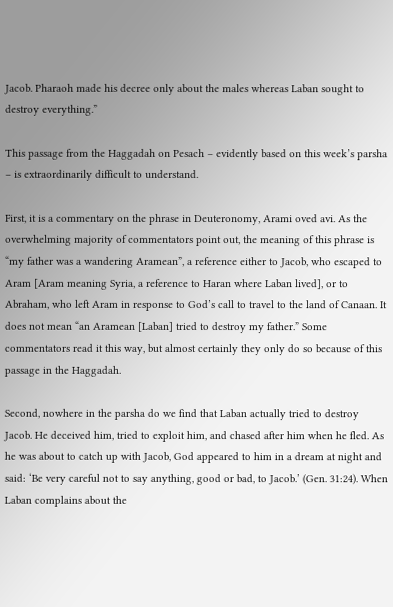Jacob. Pharaoh made his decree only about the males whereas Laban sought to destroy everything.”

This passage from the Haggadah on Pesach – evidently based on this week’s parsha – is extraordinarily difficult to understand.

First, it is a commentary on the phrase in Deuteronomy, Arami oved avi. As the overwhelming majority of commentators point out, the meaning of this phrase is “my father was a wandering Aramean”, a reference either to Jacob, who escaped to Aram [Aram meaning Syria, a reference to Haran where Laban lived], or to Abraham, who left Aram in response to God’s call to travel to the land of Canaan. It does not mean “an Aramean [Laban] tried to destroy my father.” Some commentators read it this way, but almost certainly they only do so because of this passage in the Haggadah.

Second, nowhere in the parsha do we find that Laban actually tried to destroy Jacob. He deceived him, tried to exploit him, and chased after him when he fled. As he was about to catch up with Jacob, God appeared to him in a dream at night and said: ‘Be very careful not to say anything, good or bad, to Jacob.’ (Gen. 31:24). When Laban complains about the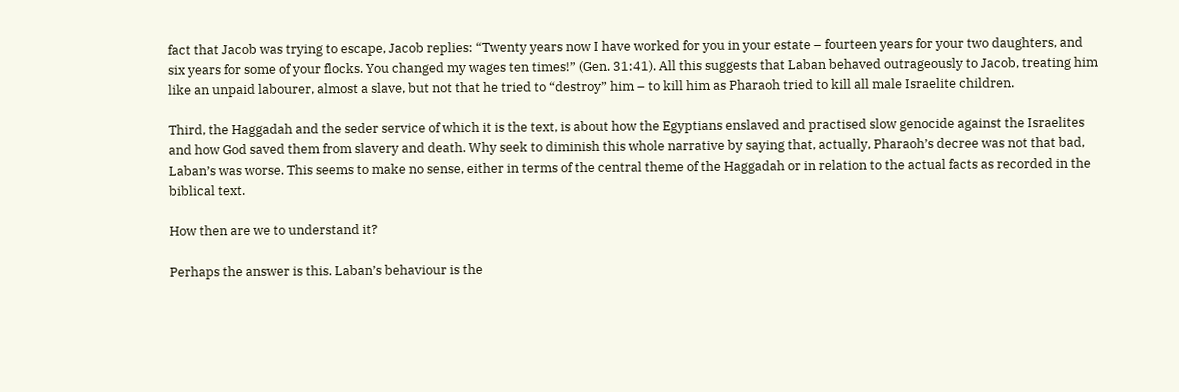fact that Jacob was trying to escape, Jacob replies: “Twenty years now I have worked for you in your estate – fourteen years for your two daughters, and six years for some of your flocks. You changed my wages ten times!” (Gen. 31:41). All this suggests that Laban behaved outrageously to Jacob, treating him like an unpaid labourer, almost a slave, but not that he tried to “destroy” him – to kill him as Pharaoh tried to kill all male Israelite children.

Third, the Haggadah and the seder service of which it is the text, is about how the Egyptians enslaved and practised slow genocide against the Israelites and how God saved them from slavery and death. Why seek to diminish this whole narrative by saying that, actually, Pharaoh’s decree was not that bad, Laban’s was worse. This seems to make no sense, either in terms of the central theme of the Haggadah or in relation to the actual facts as recorded in the biblical text.

How then are we to understand it?

Perhaps the answer is this. Laban’s behaviour is the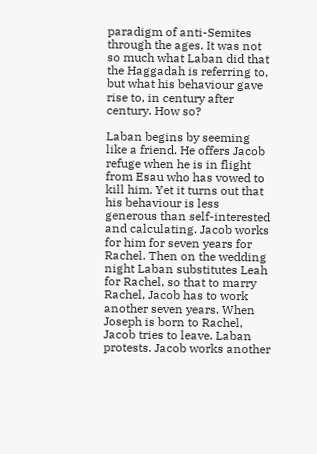paradigm of anti-Semites through the ages. It was not so much what Laban did that the Haggadah is referring to, but what his behaviour gave rise to, in century after century. How so?

Laban begins by seeming like a friend. He offers Jacob refuge when he is in flight from Esau who has vowed to kill him. Yet it turns out that his behaviour is less generous than self-interested and calculating. Jacob works for him for seven years for Rachel. Then on the wedding night Laban substitutes Leah for Rachel, so that to marry Rachel, Jacob has to work another seven years. When Joseph is born to Rachel, Jacob tries to leave. Laban protests. Jacob works another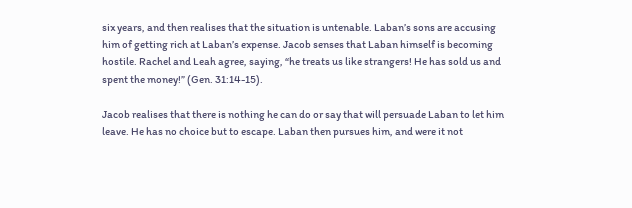six years, and then realises that the situation is untenable. Laban’s sons are accusing him of getting rich at Laban’s expense. Jacob senses that Laban himself is becoming hostile. Rachel and Leah agree, saying, “he treats us like strangers! He has sold us and spent the money!” (Gen. 31:14-15).

Jacob realises that there is nothing he can do or say that will persuade Laban to let him leave. He has no choice but to escape. Laban then pursues him, and were it not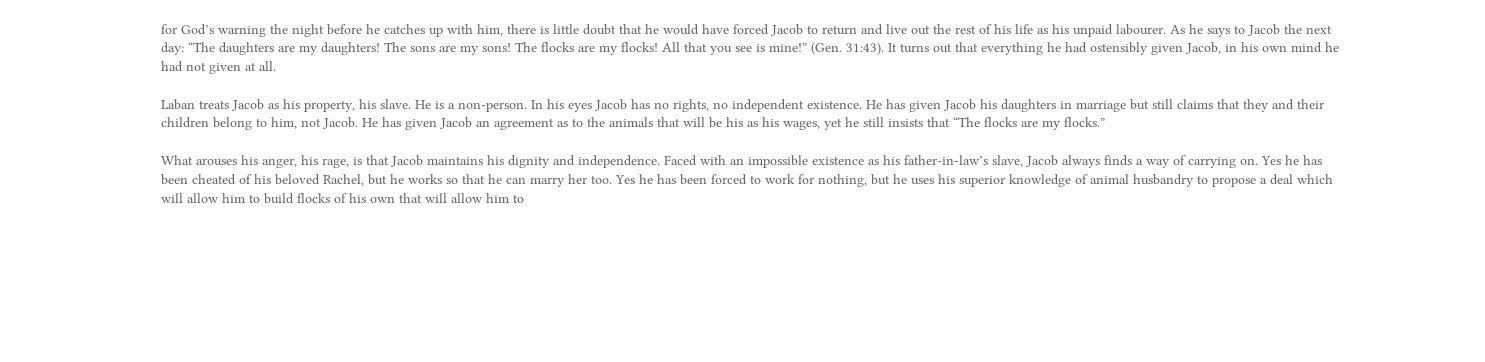for God’s warning the night before he catches up with him, there is little doubt that he would have forced Jacob to return and live out the rest of his life as his unpaid labourer. As he says to Jacob the next day: “The daughters are my daughters! The sons are my sons! The flocks are my flocks! All that you see is mine!” (Gen. 31:43). It turns out that everything he had ostensibly given Jacob, in his own mind he had not given at all.

Laban treats Jacob as his property, his slave. He is a non-person. In his eyes Jacob has no rights, no independent existence. He has given Jacob his daughters in marriage but still claims that they and their children belong to him, not Jacob. He has given Jacob an agreement as to the animals that will be his as his wages, yet he still insists that “The flocks are my flocks.”

What arouses his anger, his rage, is that Jacob maintains his dignity and independence. Faced with an impossible existence as his father-in-law’s slave, Jacob always finds a way of carrying on. Yes he has been cheated of his beloved Rachel, but he works so that he can marry her too. Yes he has been forced to work for nothing, but he uses his superior knowledge of animal husbandry to propose a deal which will allow him to build flocks of his own that will allow him to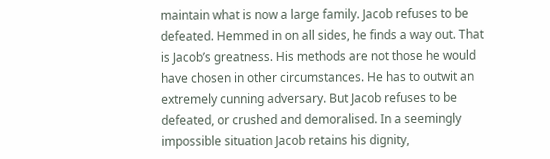maintain what is now a large family. Jacob refuses to be defeated. Hemmed in on all sides, he finds a way out. That is Jacob’s greatness. His methods are not those he would have chosen in other circumstances. He has to outwit an extremely cunning adversary. But Jacob refuses to be defeated, or crushed and demoralised. In a seemingly impossible situation Jacob retains his dignity,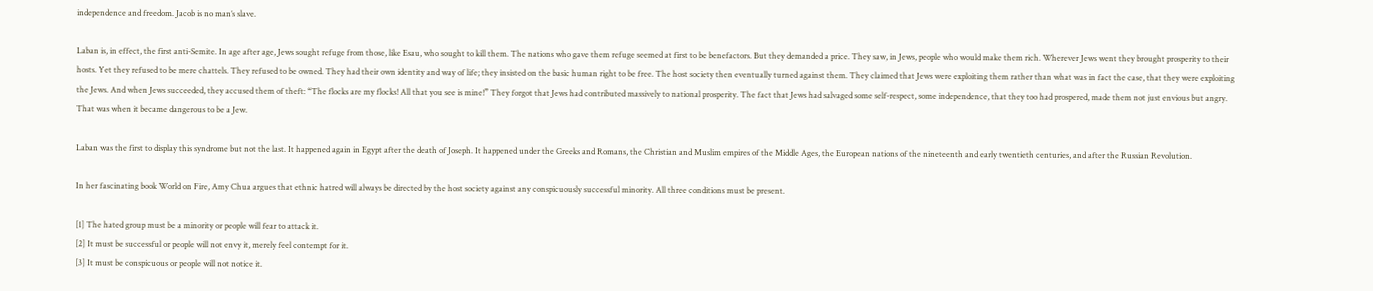independence and freedom. Jacob is no man’s slave.

Laban is, in effect, the first anti-Semite. In age after age, Jews sought refuge from those, like Esau, who sought to kill them. The nations who gave them refuge seemed at first to be benefactors. But they demanded a price. They saw, in Jews, people who would make them rich. Wherever Jews went they brought prosperity to their hosts. Yet they refused to be mere chattels. They refused to be owned. They had their own identity and way of life; they insisted on the basic human right to be free. The host society then eventually turned against them. They claimed that Jews were exploiting them rather than what was in fact the case, that they were exploiting the Jews. And when Jews succeeded, they accused them of theft: “The flocks are my flocks! All that you see is mine!” They forgot that Jews had contributed massively to national prosperity. The fact that Jews had salvaged some self-respect, some independence, that they too had prospered, made them not just envious but angry. That was when it became dangerous to be a Jew.

Laban was the first to display this syndrome but not the last. It happened again in Egypt after the death of Joseph. It happened under the Greeks and Romans, the Christian and Muslim empires of the Middle Ages, the European nations of the nineteenth and early twentieth centuries, and after the Russian Revolution.

In her fascinating book World on Fire, Amy Chua argues that ethnic hatred will always be directed by the host society against any conspicuously successful minority. All three conditions must be present.

[1] The hated group must be a minority or people will fear to attack it.
[2] It must be successful or people will not envy it, merely feel contempt for it.
[3] It must be conspicuous or people will not notice it.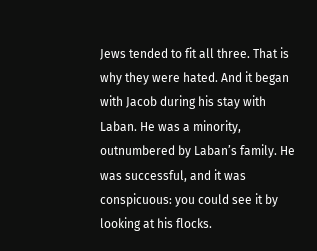Jews tended to fit all three. That is why they were hated. And it began with Jacob during his stay with Laban. He was a minority, outnumbered by Laban’s family. He was successful, and it was conspicuous: you could see it by looking at his flocks.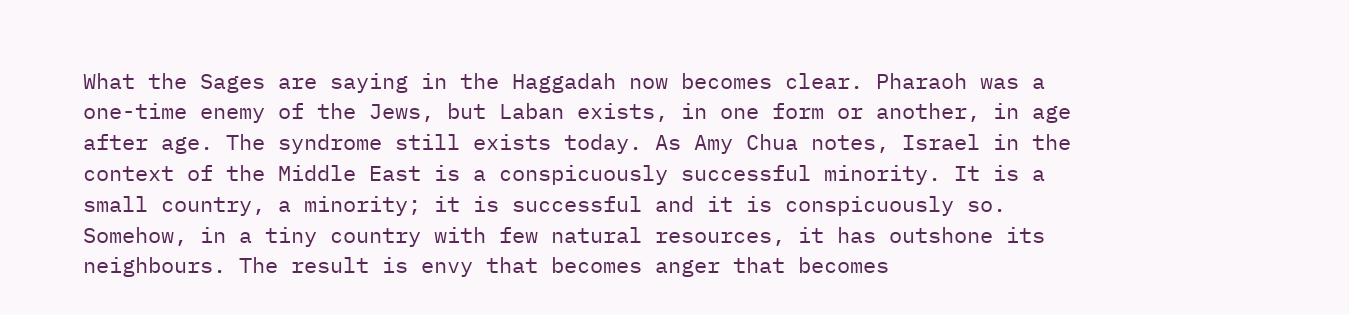What the Sages are saying in the Haggadah now becomes clear. Pharaoh was a one-time enemy of the Jews, but Laban exists, in one form or another, in age after age. The syndrome still exists today. As Amy Chua notes, Israel in the context of the Middle East is a conspicuously successful minority. It is a small country, a minority; it is successful and it is conspicuously so. Somehow, in a tiny country with few natural resources, it has outshone its neighbours. The result is envy that becomes anger that becomes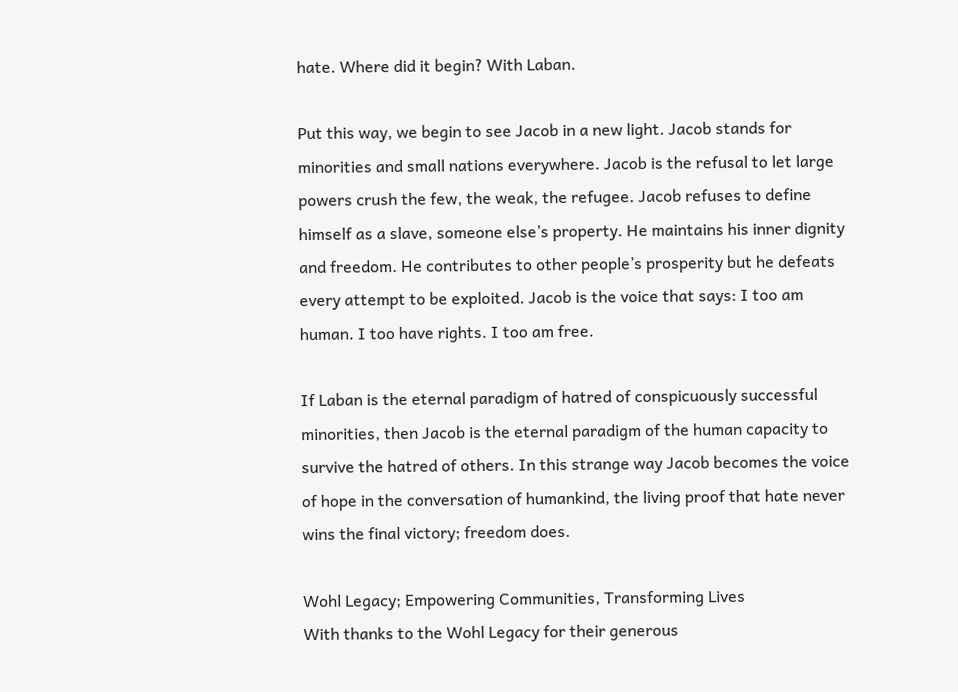hate. Where did it begin? With Laban.

Put this way, we begin to see Jacob in a new light. Jacob stands for minorities and small nations everywhere. Jacob is the refusal to let large powers crush the few, the weak, the refugee. Jacob refuses to define himself as a slave, someone else’s property. He maintains his inner dignity and freedom. He contributes to other people’s prosperity but he defeats every attempt to be exploited. Jacob is the voice that says: I too am human. I too have rights. I too am free.

If Laban is the eternal paradigm of hatred of conspicuously successful minorities, then Jacob is the eternal paradigm of the human capacity to survive the hatred of others. In this strange way Jacob becomes the voice of hope in the conversation of humankind, the living proof that hate never wins the final victory; freedom does.

Wohl Legacy; Empowering Communities, Transforming Lives
With thanks to the Wohl Legacy for their generous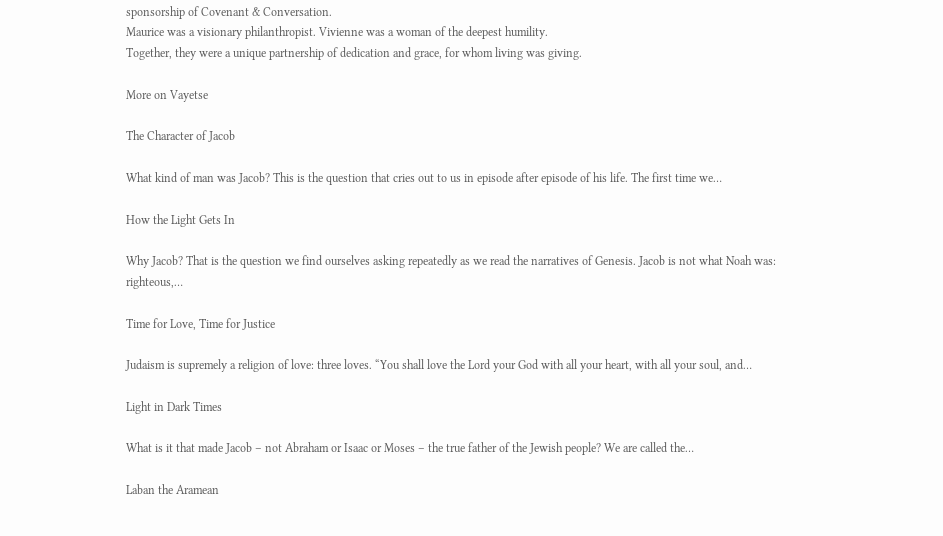sponsorship of Covenant & Conversation.
Maurice was a visionary philanthropist. Vivienne was a woman of the deepest humility.
Together, they were a unique partnership of dedication and grace, for whom living was giving.

More on Vayetse

The Character of Jacob

What kind of man was Jacob? This is the question that cries out to us in episode after episode of his life. The first time we…

How the Light Gets In

Why Jacob? That is the question we find ourselves asking repeatedly as we read the narratives of Genesis. Jacob is not what Noah was: righteous,…

Time for Love, Time for Justice

Judaism is supremely a religion of love: three loves. “You shall love the Lord your God with all your heart, with all your soul, and…

Light in Dark Times

What is it that made Jacob – not Abraham or Isaac or Moses – the true father of the Jewish people? We are called the…

Laban the Aramean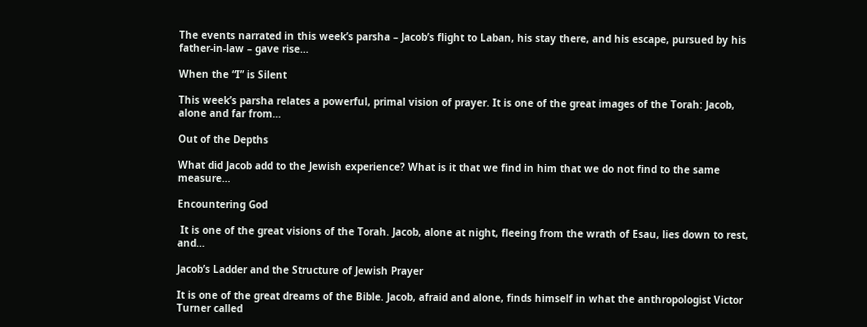The events narrated in this week’s parsha – Jacob’s flight to Laban, his stay there, and his escape, pursued by his father-in-law – gave rise…

When the “I” is Silent

This week’s parsha relates a powerful, primal vision of prayer. It is one of the great images of the Torah: Jacob, alone and far from…

Out of the Depths

What did Jacob add to the Jewish experience? What is it that we find in him that we do not find to the same measure…

Encountering God

 It is one of the great visions of the Torah. Jacob, alone at night, fleeing from the wrath of Esau, lies down to rest, and…

Jacob’s Ladder and the Structure of Jewish Prayer

It is one of the great dreams of the Bible. Jacob, afraid and alone, finds himself in what the anthropologist Victor Turner called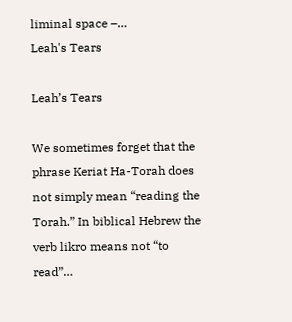liminal space –…
Leah's Tears

Leah’s Tears

We sometimes forget that the phrase Keriat Ha-Torah does not simply mean “reading the Torah.” In biblical Hebrew the verb likro means not “to read”…